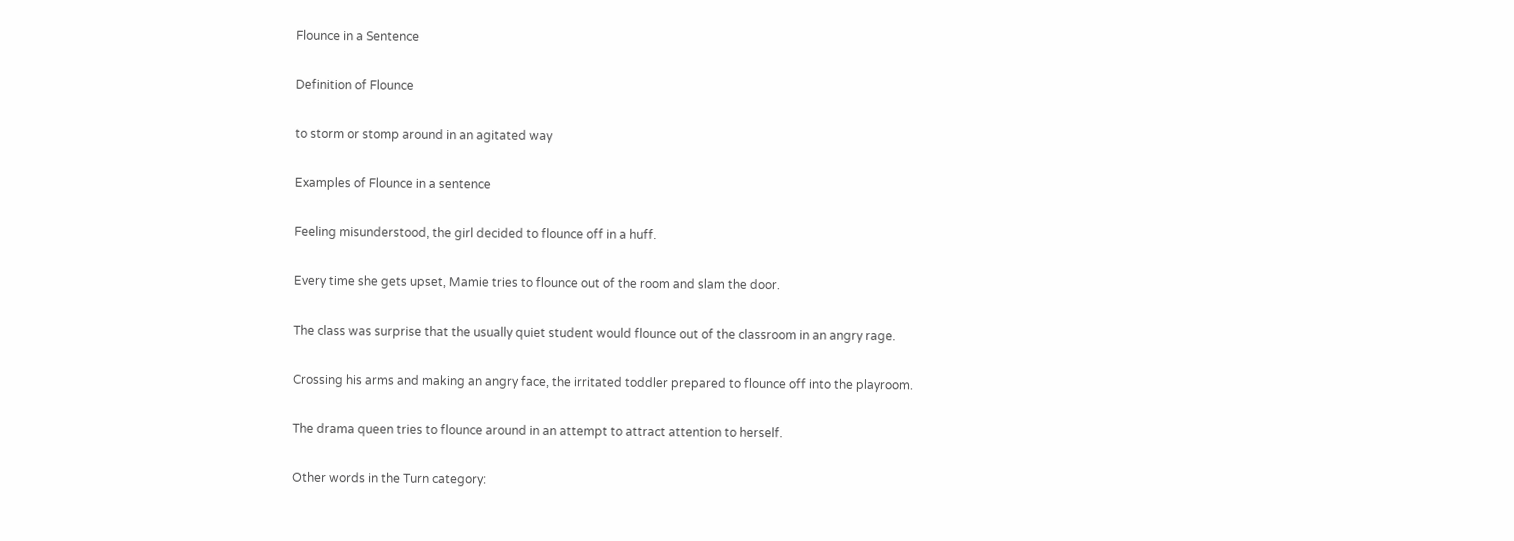Flounce in a Sentence

Definition of Flounce

to storm or stomp around in an agitated way

Examples of Flounce in a sentence

Feeling misunderstood, the girl decided to flounce off in a huff.

Every time she gets upset, Mamie tries to flounce out of the room and slam the door.

The class was surprise that the usually quiet student would flounce out of the classroom in an angry rage.

Crossing his arms and making an angry face, the irritated toddler prepared to flounce off into the playroom.

The drama queen tries to flounce around in an attempt to attract attention to herself.

Other words in the Turn category: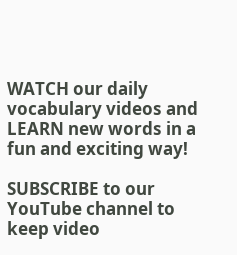WATCH our daily vocabulary videos and LEARN new words in a fun and exciting way!

SUBSCRIBE to our YouTube channel to keep video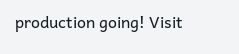production going! Visit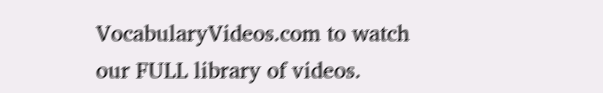VocabularyVideos.com to watch our FULL library of videos.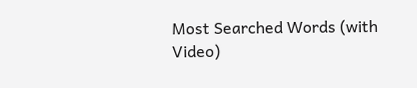Most Searched Words (with Video)